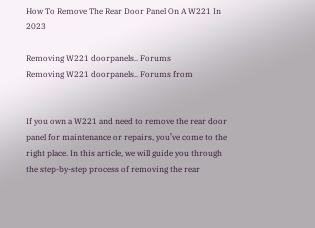How To Remove The Rear Door Panel On A W221 In 2023

Removing W221 doorpanels.. Forums
Removing W221 doorpanels.. Forums from


If you own a W221 and need to remove the rear door panel for maintenance or repairs, you’ve come to the right place. In this article, we will guide you through the step-by-step process of removing the rear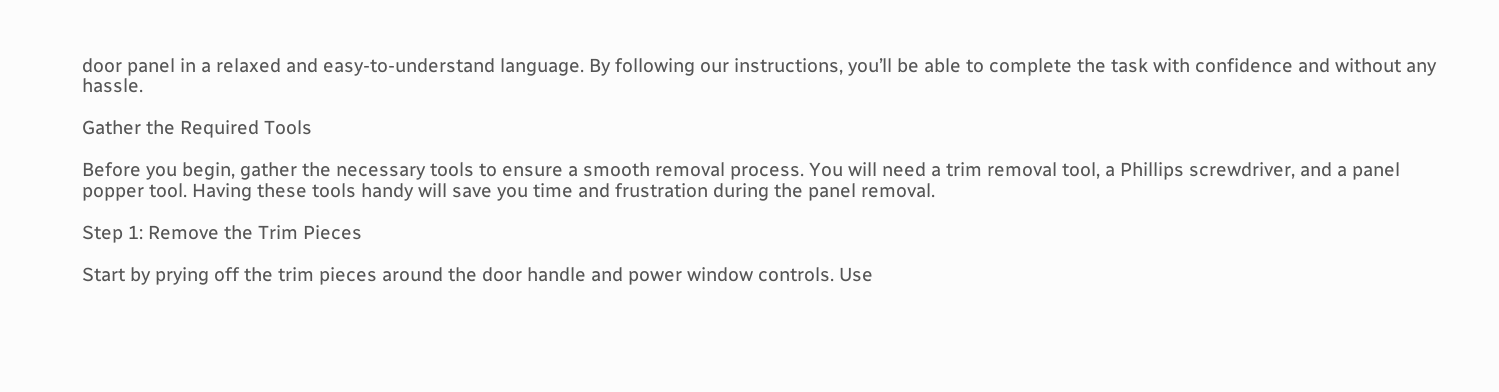door panel in a relaxed and easy-to-understand language. By following our instructions, you’ll be able to complete the task with confidence and without any hassle.

Gather the Required Tools

Before you begin, gather the necessary tools to ensure a smooth removal process. You will need a trim removal tool, a Phillips screwdriver, and a panel popper tool. Having these tools handy will save you time and frustration during the panel removal.

Step 1: Remove the Trim Pieces

Start by prying off the trim pieces around the door handle and power window controls. Use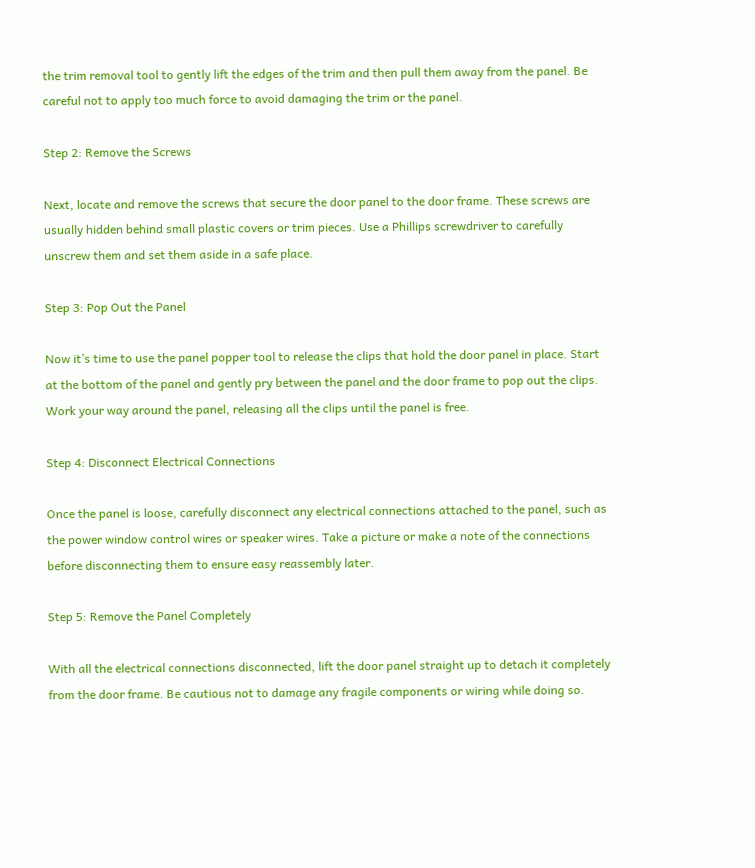the trim removal tool to gently lift the edges of the trim and then pull them away from the panel. Be careful not to apply too much force to avoid damaging the trim or the panel.

Step 2: Remove the Screws

Next, locate and remove the screws that secure the door panel to the door frame. These screws are usually hidden behind small plastic covers or trim pieces. Use a Phillips screwdriver to carefully unscrew them and set them aside in a safe place.

Step 3: Pop Out the Panel

Now it’s time to use the panel popper tool to release the clips that hold the door panel in place. Start at the bottom of the panel and gently pry between the panel and the door frame to pop out the clips. Work your way around the panel, releasing all the clips until the panel is free.

Step 4: Disconnect Electrical Connections

Once the panel is loose, carefully disconnect any electrical connections attached to the panel, such as the power window control wires or speaker wires. Take a picture or make a note of the connections before disconnecting them to ensure easy reassembly later.

Step 5: Remove the Panel Completely

With all the electrical connections disconnected, lift the door panel straight up to detach it completely from the door frame. Be cautious not to damage any fragile components or wiring while doing so.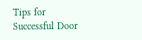Tips for Successful Door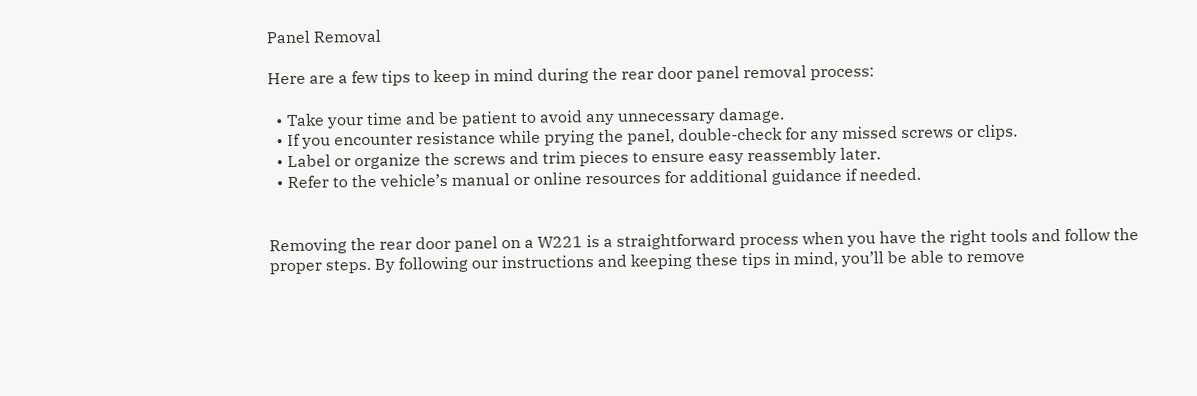Panel Removal

Here are a few tips to keep in mind during the rear door panel removal process:

  • Take your time and be patient to avoid any unnecessary damage.
  • If you encounter resistance while prying the panel, double-check for any missed screws or clips.
  • Label or organize the screws and trim pieces to ensure easy reassembly later.
  • Refer to the vehicle’s manual or online resources for additional guidance if needed.


Removing the rear door panel on a W221 is a straightforward process when you have the right tools and follow the proper steps. By following our instructions and keeping these tips in mind, you’ll be able to remove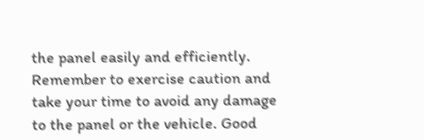the panel easily and efficiently. Remember to exercise caution and take your time to avoid any damage to the panel or the vehicle. Good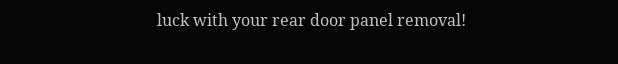luck with your rear door panel removal!